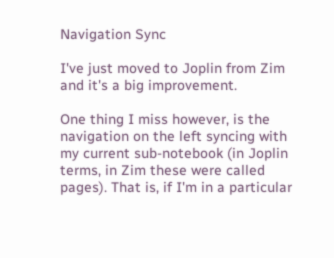Navigation Sync

I've just moved to Joplin from Zim and it's a big improvement.

One thing I miss however, is the navigation on the left syncing with my current sub-notebook (in Joplin terms, in Zim these were called pages). That is, if I'm in a particular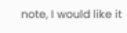note, I would like it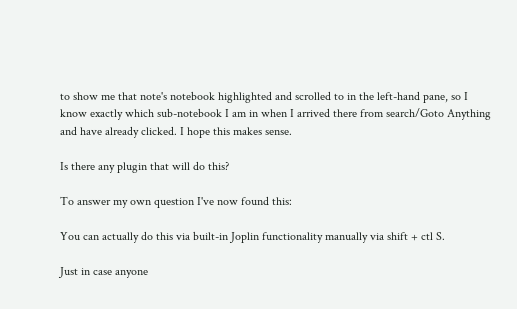to show me that note's notebook highlighted and scrolled to in the left-hand pane, so I know exactly which sub-notebook I am in when I arrived there from search/Goto Anything and have already clicked. I hope this makes sense.

Is there any plugin that will do this?

To answer my own question I've now found this:

You can actually do this via built-in Joplin functionality manually via shift + ctl S.

Just in case anyone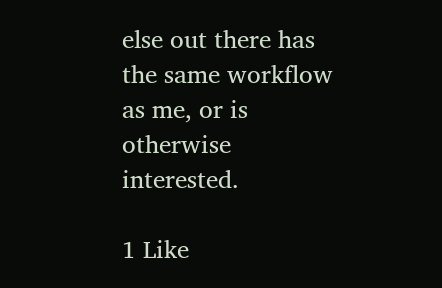else out there has the same workflow as me, or is otherwise interested.

1 Like